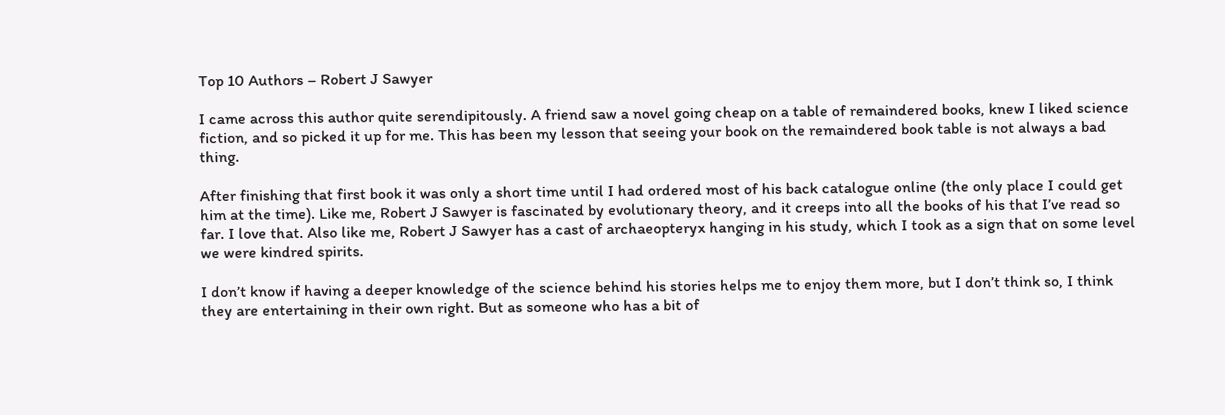Top 10 Authors – Robert J Sawyer

I came across this author quite serendipitously. A friend saw a novel going cheap on a table of remaindered books, knew I liked science fiction, and so picked it up for me. This has been my lesson that seeing your book on the remaindered book table is not always a bad thing.

After finishing that first book it was only a short time until I had ordered most of his back catalogue online (the only place I could get him at the time). Like me, Robert J Sawyer is fascinated by evolutionary theory, and it creeps into all the books of his that I’ve read so far. I love that. Also like me, Robert J Sawyer has a cast of archaeopteryx hanging in his study, which I took as a sign that on some level we were kindred spirits.

I don’t know if having a deeper knowledge of the science behind his stories helps me to enjoy them more, but I don’t think so, I think they are entertaining in their own right. But as someone who has a bit of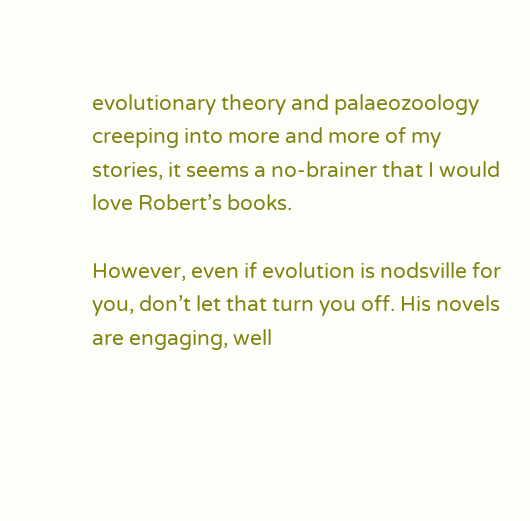evolutionary theory and palaeozoology creeping into more and more of my stories, it seems a no-brainer that I would love Robert’s books.

However, even if evolution is nodsville for you, don’t let that turn you off. His novels are engaging, well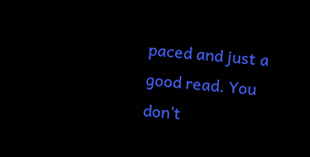paced and just a good read. You don’t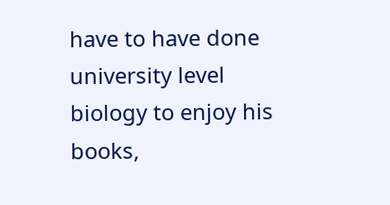have to have done university level biology to enjoy his books,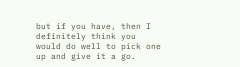but if you have, then I definitely think you would do well to pick one up and give it a go.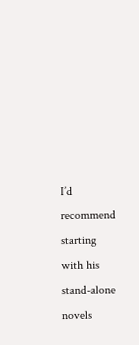I’d recommend starting with his stand-alone novels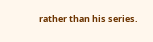rather than his series.